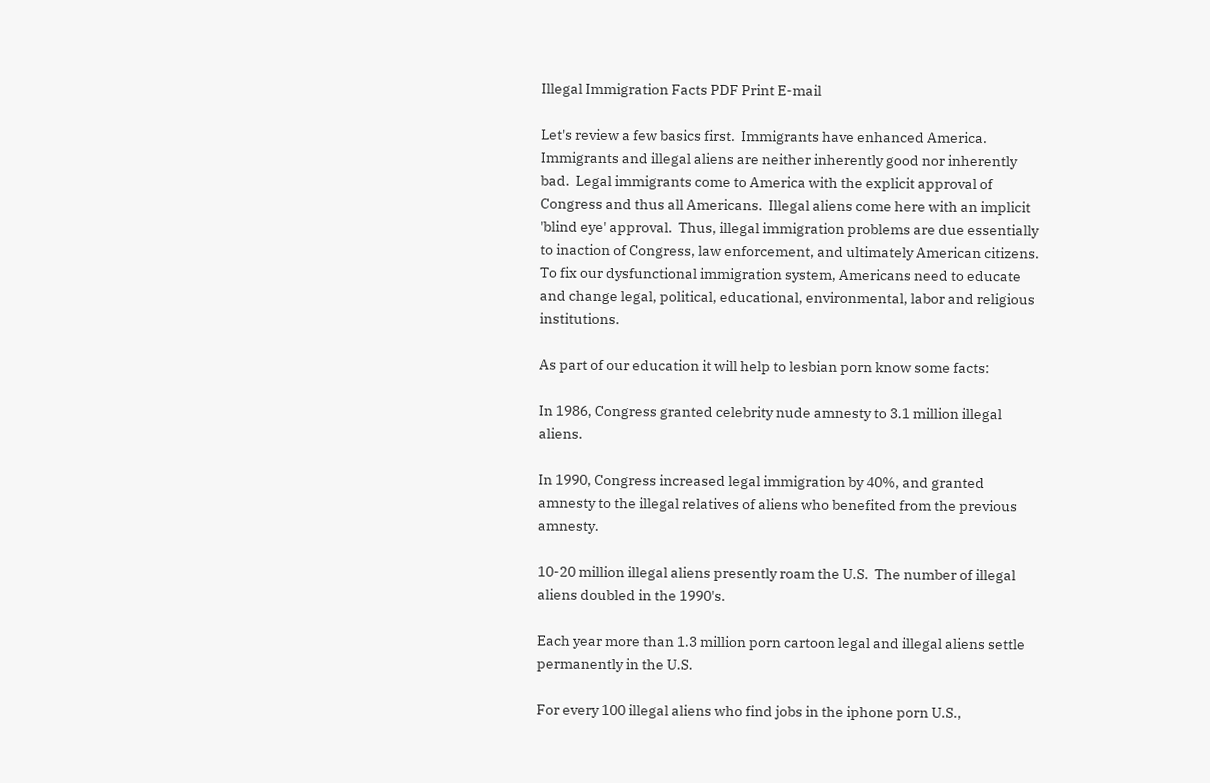Illegal Immigration Facts PDF Print E-mail

Let's review a few basics first.  Immigrants have enhanced America.  Immigrants and illegal aliens are neither inherently good nor inherently bad.  Legal immigrants come to America with the explicit approval of Congress and thus all Americans.  Illegal aliens come here with an implicit 'blind eye' approval.  Thus, illegal immigration problems are due essentially to inaction of Congress, law enforcement, and ultimately American citizens.  To fix our dysfunctional immigration system, Americans need to educate and change legal, political, educational, environmental, labor and religious institutions.

As part of our education it will help to lesbian porn know some facts:

In 1986, Congress granted celebrity nude amnesty to 3.1 million illegal aliens.

In 1990, Congress increased legal immigration by 40%, and granted amnesty to the illegal relatives of aliens who benefited from the previous amnesty.

10-20 million illegal aliens presently roam the U.S.  The number of illegal aliens doubled in the 1990's.

Each year more than 1.3 million porn cartoon legal and illegal aliens settle permanently in the U.S.

For every 100 illegal aliens who find jobs in the iphone porn U.S.,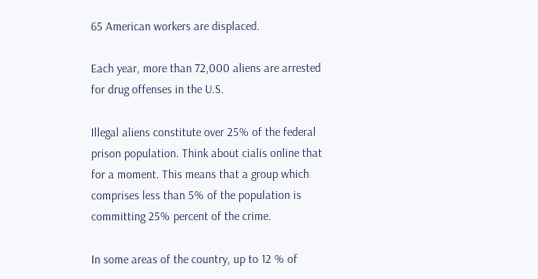65 American workers are displaced.

Each year, more than 72,000 aliens are arrested for drug offenses in the U.S.

Illegal aliens constitute over 25% of the federal prison population. Think about cialis online that for a moment. This means that a group which comprises less than 5% of the population is committing 25% percent of the crime.

In some areas of the country, up to 12 % of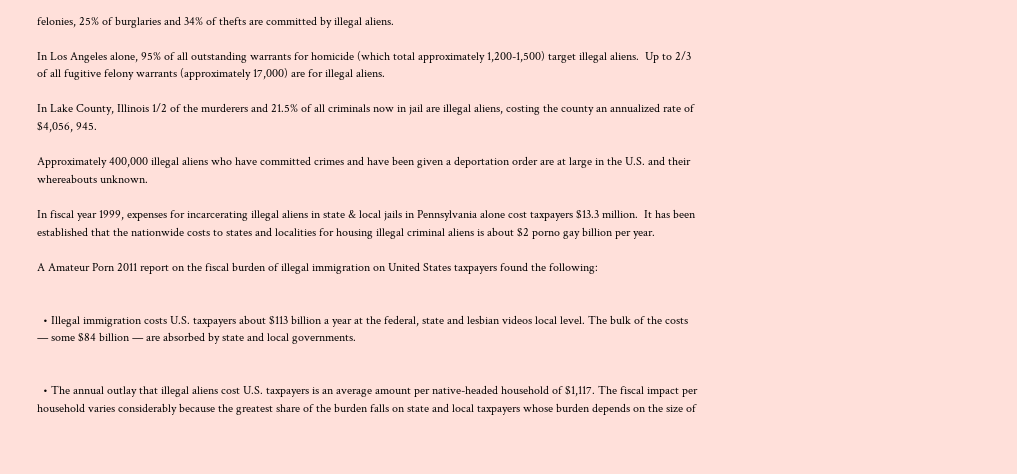felonies, 25% of burglaries and 34% of thefts are committed by illegal aliens.

In Los Angeles alone, 95% of all outstanding warrants for homicide (which total approximately 1,200-1,500) target illegal aliens.  Up to 2/3 of all fugitive felony warrants (approximately 17,000) are for illegal aliens.

In Lake County, Illinois 1/2 of the murderers and 21.5% of all criminals now in jail are illegal aliens, costing the county an annualized rate of $4,056, 945.

Approximately 400,000 illegal aliens who have committed crimes and have been given a deportation order are at large in the U.S. and their whereabouts unknown.

In fiscal year 1999, expenses for incarcerating illegal aliens in state & local jails in Pennsylvania alone cost taxpayers $13.3 million.  It has been established that the nationwide costs to states and localities for housing illegal criminal aliens is about $2 porno gay billion per year.

A Amateur Porn 2011 report on the fiscal burden of illegal immigration on United States taxpayers found the following:


  • Illegal immigration costs U.S. taxpayers about $113 billion a year at the federal, state and lesbian videos local level. The bulk of the costs — some $84 billion — are absorbed by state and local governments.


  • The annual outlay that illegal aliens cost U.S. taxpayers is an average amount per native-headed household of $1,117. The fiscal impact per household varies considerably because the greatest share of the burden falls on state and local taxpayers whose burden depends on the size of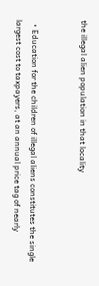the illegal alien population in that locality


  • Education for the children of illegal aliens constitutes the single largest cost to taxpayers, at an annual price tag of nearly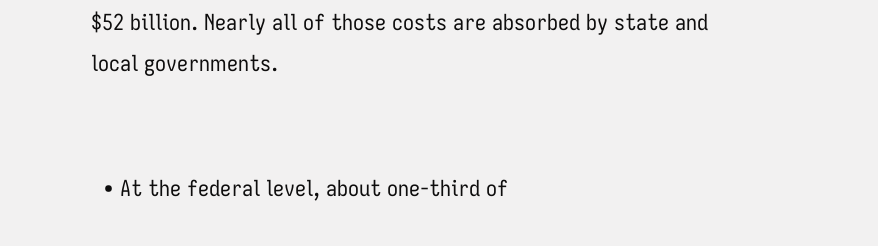$52 billion. Nearly all of those costs are absorbed by state and local governments.


  • At the federal level, about one-third of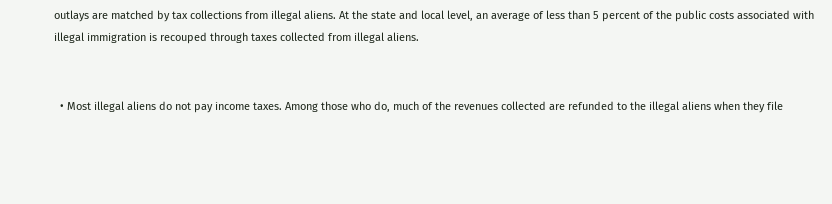outlays are matched by tax collections from illegal aliens. At the state and local level, an average of less than 5 percent of the public costs associated with illegal immigration is recouped through taxes collected from illegal aliens.


  • Most illegal aliens do not pay income taxes. Among those who do, much of the revenues collected are refunded to the illegal aliens when they file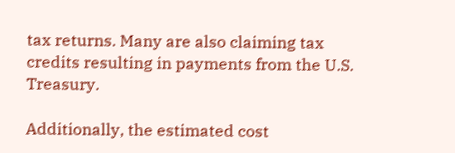tax returns. Many are also claiming tax credits resulting in payments from the U.S. Treasury.

Additionally, the estimated cost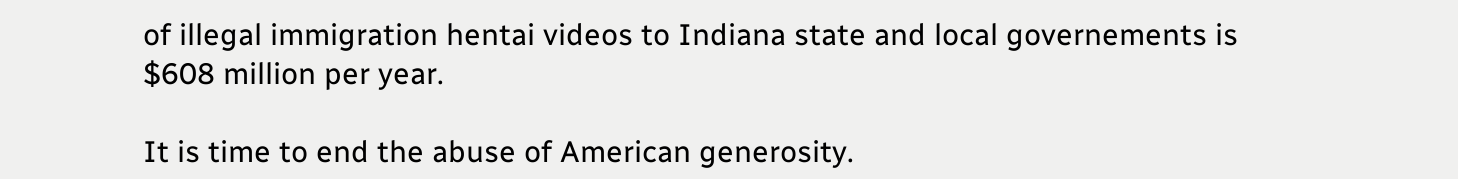of illegal immigration hentai videos to Indiana state and local governements is $608 million per year.

It is time to end the abuse of American generosity.